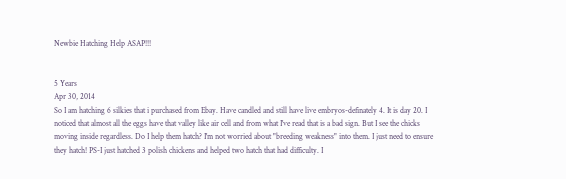Newbie Hatching Help ASAP!!!


5 Years
Apr 30, 2014
So I am hatching 6 silkies that i purchased from Ebay. Have candled and still have live embryos-definately 4. It is day 20. I noticed that almost all the eggs have that valley like air cell and from what I've read that is a bad sign. But I see the chicks moving inside regardless. Do I help them hatch? I'm not worried about "breeding weakness" into them. I just need to ensure they hatch! PS-I just hatched 3 polish chickens and helped two hatch that had difficulty. I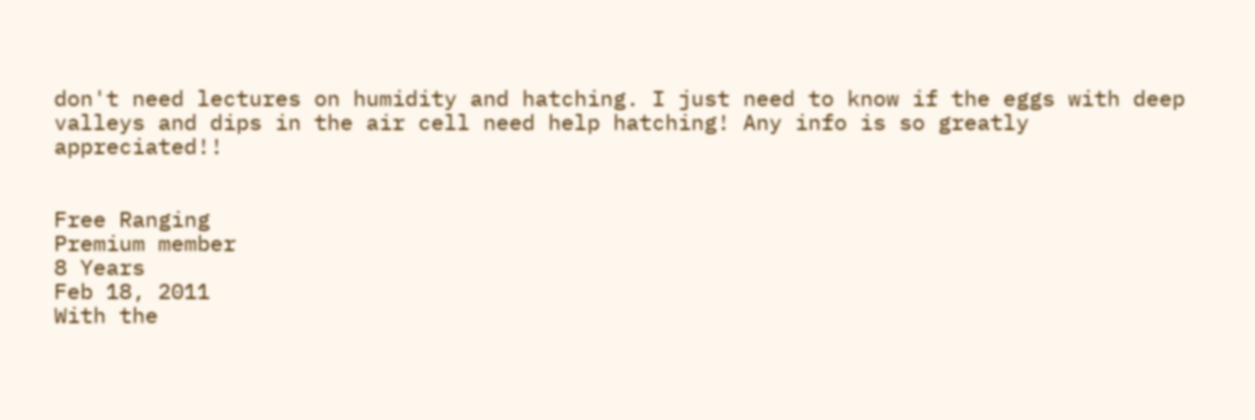don't need lectures on humidity and hatching. I just need to know if the eggs with deep valleys and dips in the air cell need help hatching! Any info is so greatly appreciated!!


Free Ranging
Premium member
8 Years
Feb 18, 2011
With the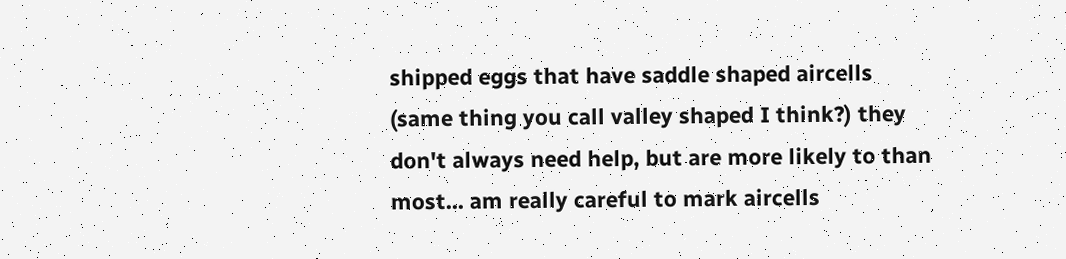shipped eggs that have saddle shaped aircells (same thing you call valley shaped I think?) they don't always need help, but are more likely to than most... am really careful to mark aircells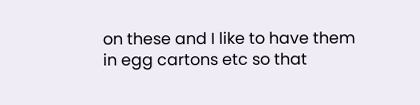on these and I like to have them in egg cartons etc so that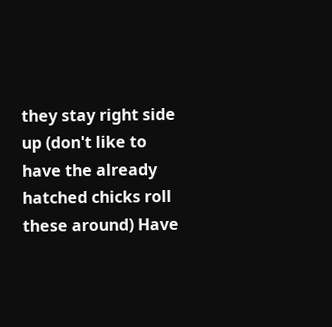they stay right side up (don't like to have the already hatched chicks roll these around) Have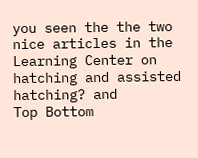you seen the the two nice articles in the Learning Center on hatching and assisted hatching? and
Top Bottom